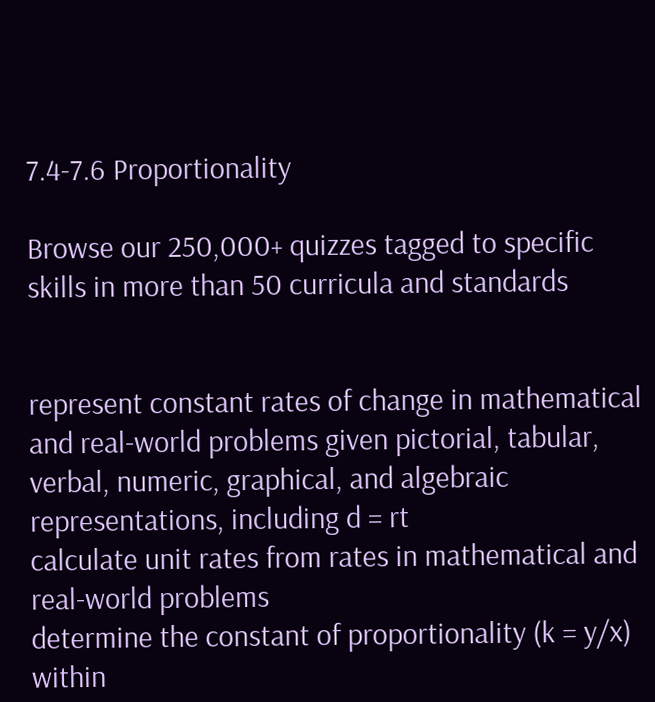7.4-7.6 Proportionality

Browse our 250,000+ quizzes tagged to specific skills in more than 50 curricula and standards


represent constant rates of change in mathematical and real-world problems given pictorial, tabular, verbal, numeric, graphical, and algebraic representations, including d = rt
calculate unit rates from rates in mathematical and real-world problems
determine the constant of proportionality (k = y/x) within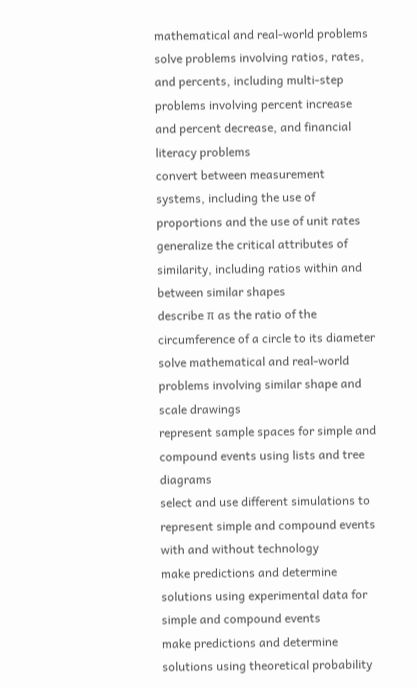mathematical and real-world problems
solve problems involving ratios, rates, and percents, including multi-step problems involving percent increase and percent decrease, and financial literacy problems
convert between measurement systems, including the use of proportions and the use of unit rates
generalize the critical attributes of similarity, including ratios within and between similar shapes
describe π as the ratio of the circumference of a circle to its diameter
solve mathematical and real-world problems involving similar shape and scale drawings
represent sample spaces for simple and compound events using lists and tree diagrams
select and use different simulations to represent simple and compound events with and without technology
make predictions and determine solutions using experimental data for simple and compound events
make predictions and determine solutions using theoretical probability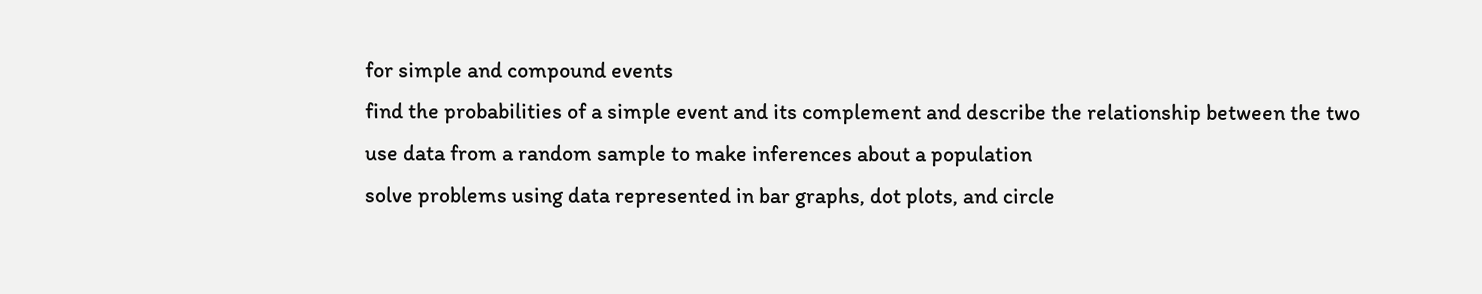for simple and compound events
find the probabilities of a simple event and its complement and describe the relationship between the two
use data from a random sample to make inferences about a population
solve problems using data represented in bar graphs, dot plots, and circle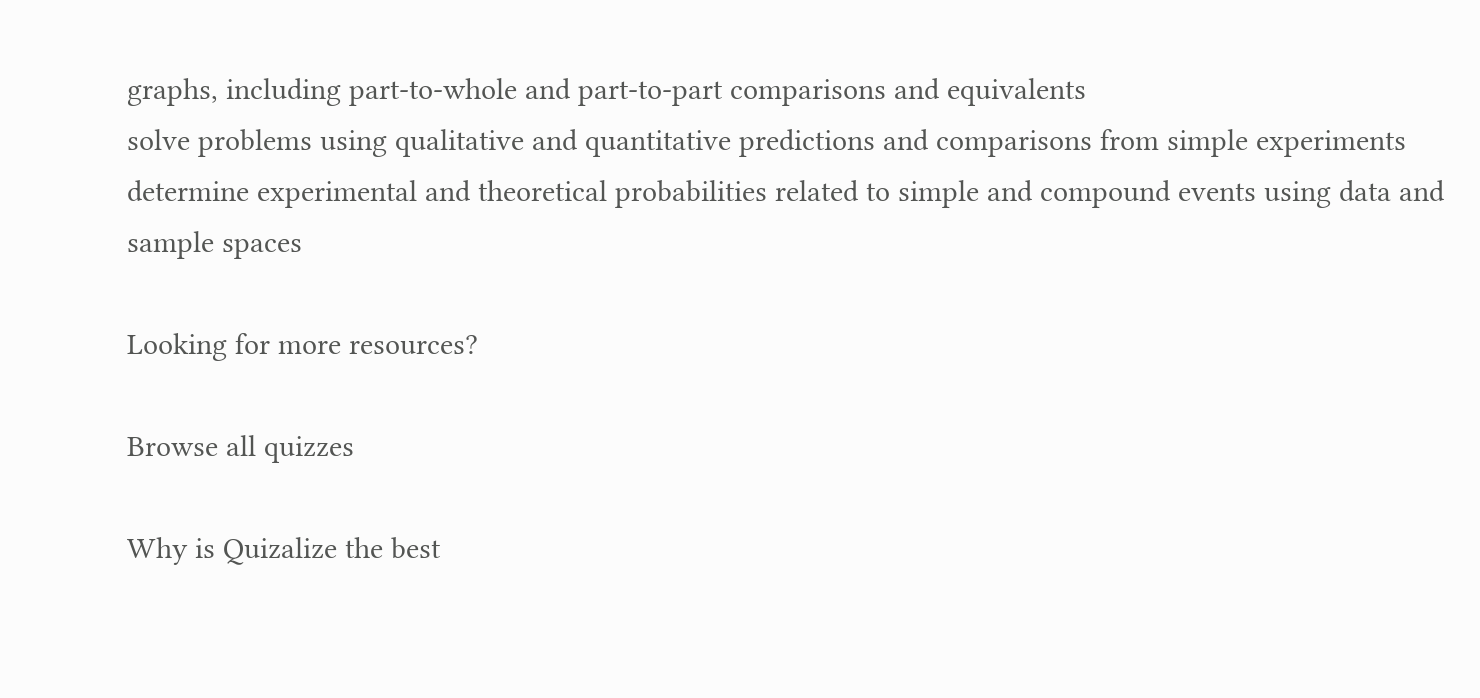graphs, including part-to-whole and part-to-part comparisons and equivalents
solve problems using qualitative and quantitative predictions and comparisons from simple experiments
determine experimental and theoretical probabilities related to simple and compound events using data and sample spaces

Looking for more resources?

Browse all quizzes

Why is Quizalize the best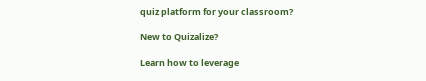quiz platform for your classroom?

New to Quizalize?

Learn how to leverage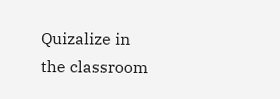Quizalize in the classroom